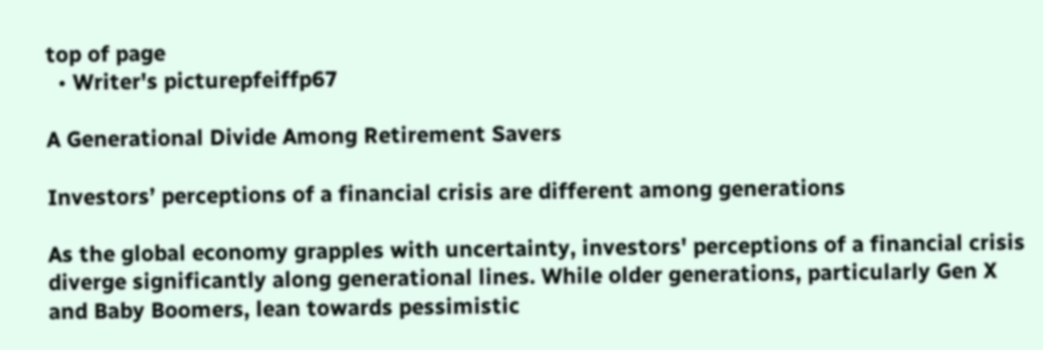top of page
  • Writer's picturepfeiffp67

A Generational Divide Among Retirement Savers

Investors’ perceptions of a financial crisis are different among generations

As the global economy grapples with uncertainty, investors' perceptions of a financial crisis diverge significantly along generational lines. While older generations, particularly Gen X and Baby Boomers, lean towards pessimistic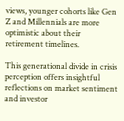views, younger cohorts like Gen Z and Millennials are more optimistic about their retirement timelines.

This generational divide in crisis perception offers insightful reflections on market sentiment and investor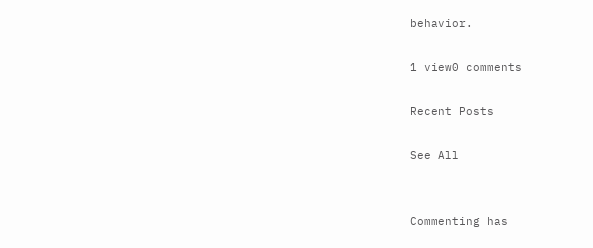behavior.

1 view0 comments

Recent Posts

See All


Commenting has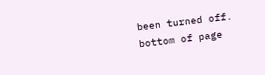been turned off.
bottom of page